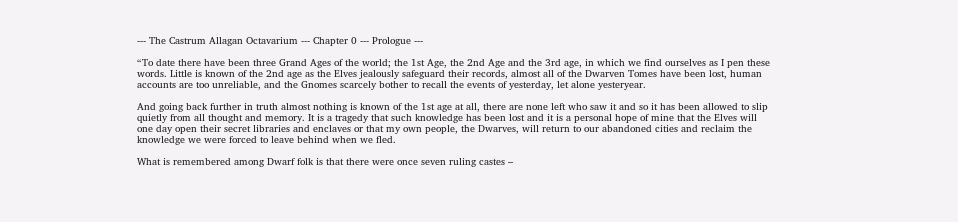--- The Castrum Allagan Octavarium --- Chapter 0 --- Prologue ---

“To date there have been three Grand Ages of the world; the 1st Age, the 2nd Age and the 3rd age, in which we find ourselves as I pen these words. Little is known of the 2nd age as the Elves jealously safeguard their records, almost all of the Dwarven Tomes have been lost, human accounts are too unreliable, and the Gnomes scarcely bother to recall the events of yesterday, let alone yesteryear.

And going back further in truth almost nothing is known of the 1st age at all, there are none left who saw it and so it has been allowed to slip quietly from all thought and memory. It is a tragedy that such knowledge has been lost and it is a personal hope of mine that the Elves will one day open their secret libraries and enclaves or that my own people, the Dwarves, will return to our abandoned cities and reclaim the knowledge we were forced to leave behind when we fled.

What is remembered among Dwarf folk is that there were once seven ruling castes –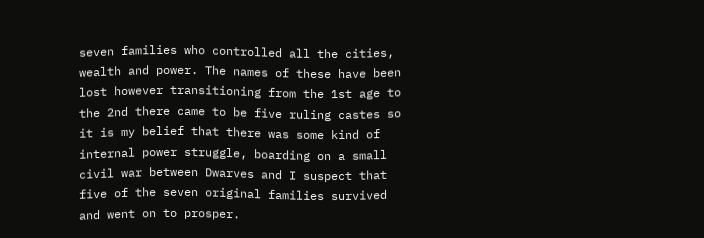seven families who controlled all the cities, wealth and power. The names of these have been lost however transitioning from the 1st age to the 2nd there came to be five ruling castes so it is my belief that there was some kind of internal power struggle, boarding on a small civil war between Dwarves and I suspect that five of the seven original families survived and went on to prosper.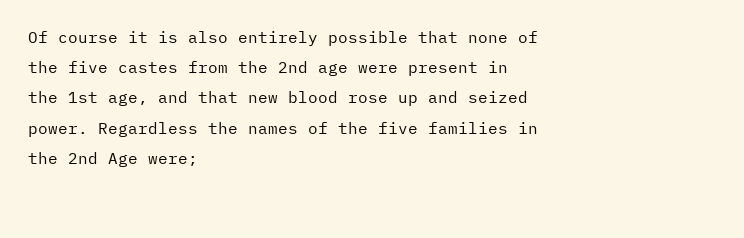Of course it is also entirely possible that none of the five castes from the 2nd age were present in the 1st age, and that new blood rose up and seized power. Regardless the names of the five families in the 2nd Age were;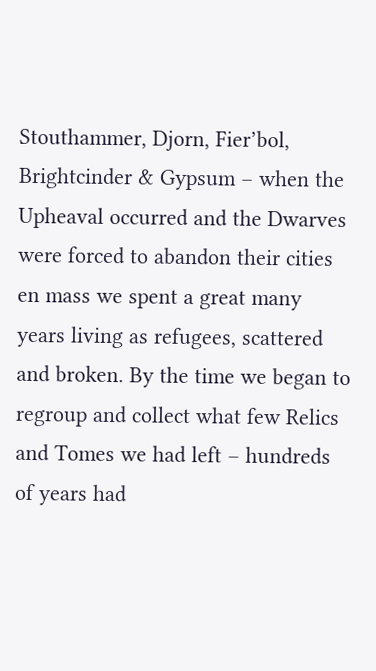Stouthammer, Djorn, Fier’bol, Brightcinder & Gypsum – when the Upheaval occurred and the Dwarves were forced to abandon their cities en mass we spent a great many years living as refugees, scattered and broken. By the time we began to regroup and collect what few Relics and Tomes we had left – hundreds of years had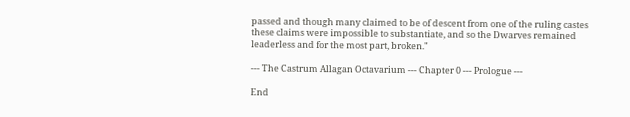passed and though many claimed to be of descent from one of the ruling castes these claims were impossible to substantiate, and so the Dwarves remained leaderless and for the most part, broken."

--- The Castrum Allagan Octavarium --- Chapter 0 --- Prologue ---

End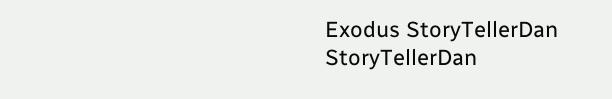Exodus StoryTellerDan StoryTellerDan